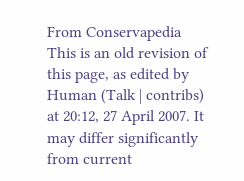From Conservapedia
This is an old revision of this page, as edited by Human (Talk | contribs) at 20:12, 27 April 2007. It may differ significantly from current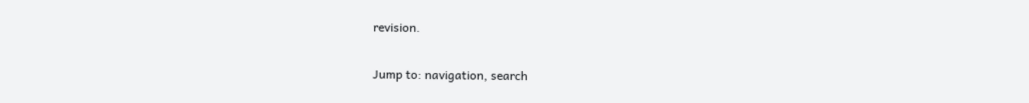revision.

Jump to: navigation, search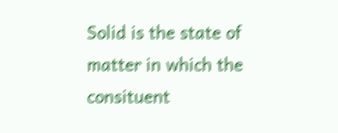Solid is the state of matter in which the consituent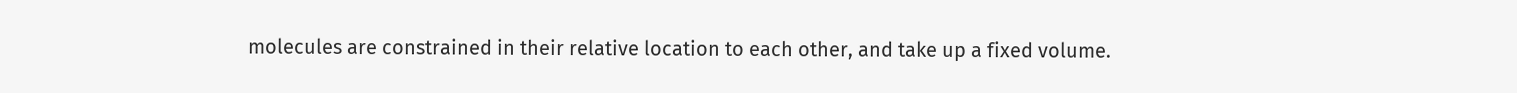molecules are constrained in their relative location to each other, and take up a fixed volume.